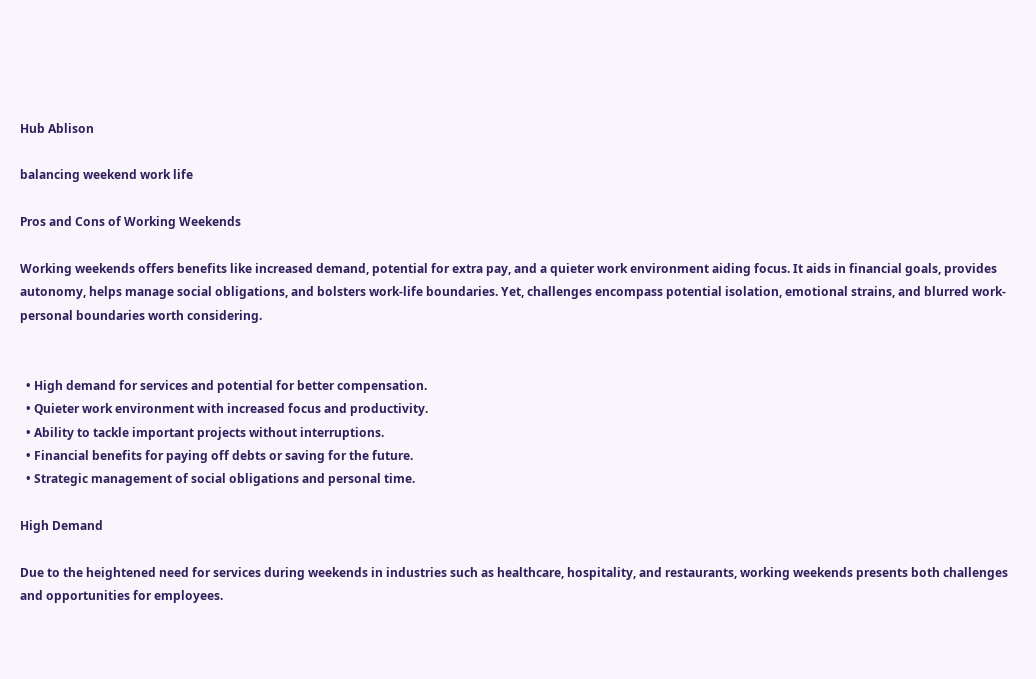Hub Ablison

balancing weekend work life

Pros and Cons of Working Weekends

Working weekends offers benefits like increased demand, potential for extra pay, and a quieter work environment aiding focus. It aids in financial goals, provides autonomy, helps manage social obligations, and bolsters work-life boundaries. Yet, challenges encompass potential isolation, emotional strains, and blurred work-personal boundaries worth considering.


  • High demand for services and potential for better compensation.
  • Quieter work environment with increased focus and productivity.
  • Ability to tackle important projects without interruptions.
  • Financial benefits for paying off debts or saving for the future.
  • Strategic management of social obligations and personal time.

High Demand

Due to the heightened need for services during weekends in industries such as healthcare, hospitality, and restaurants, working weekends presents both challenges and opportunities for employees.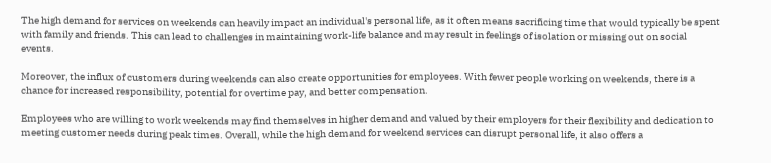The high demand for services on weekends can heavily impact an individual's personal life, as it often means sacrificing time that would typically be spent with family and friends. This can lead to challenges in maintaining work-life balance and may result in feelings of isolation or missing out on social events.

Moreover, the influx of customers during weekends can also create opportunities for employees. With fewer people working on weekends, there is a chance for increased responsibility, potential for overtime pay, and better compensation.

Employees who are willing to work weekends may find themselves in higher demand and valued by their employers for their flexibility and dedication to meeting customer needs during peak times. Overall, while the high demand for weekend services can disrupt personal life, it also offers a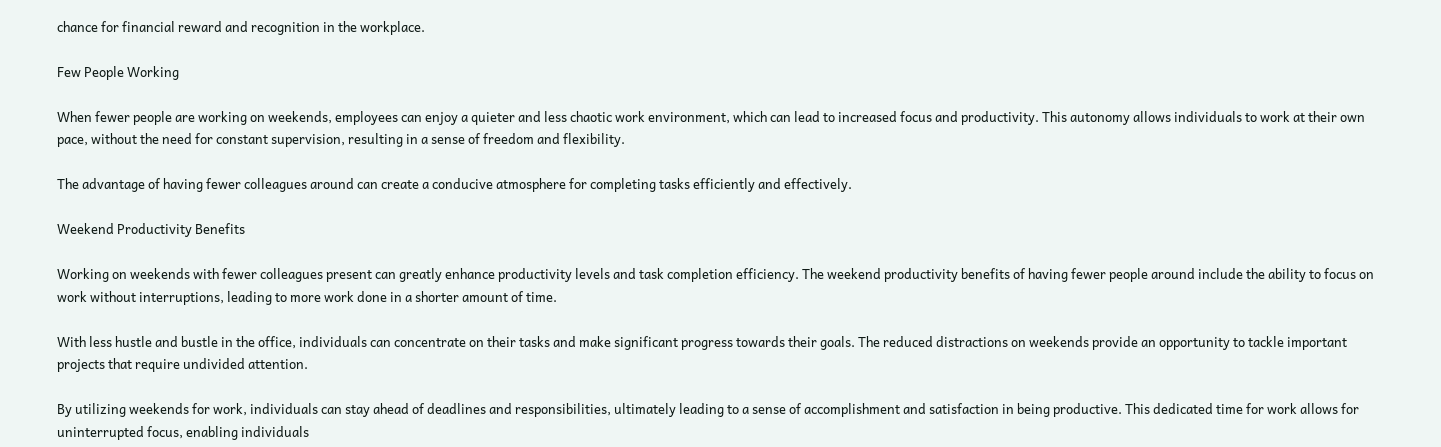chance for financial reward and recognition in the workplace.

Few People Working

When fewer people are working on weekends, employees can enjoy a quieter and less chaotic work environment, which can lead to increased focus and productivity. This autonomy allows individuals to work at their own pace, without the need for constant supervision, resulting in a sense of freedom and flexibility.

The advantage of having fewer colleagues around can create a conducive atmosphere for completing tasks efficiently and effectively.

Weekend Productivity Benefits

Working on weekends with fewer colleagues present can greatly enhance productivity levels and task completion efficiency. The weekend productivity benefits of having fewer people around include the ability to focus on work without interruptions, leading to more work done in a shorter amount of time.

With less hustle and bustle in the office, individuals can concentrate on their tasks and make significant progress towards their goals. The reduced distractions on weekends provide an opportunity to tackle important projects that require undivided attention.

By utilizing weekends for work, individuals can stay ahead of deadlines and responsibilities, ultimately leading to a sense of accomplishment and satisfaction in being productive. This dedicated time for work allows for uninterrupted focus, enabling individuals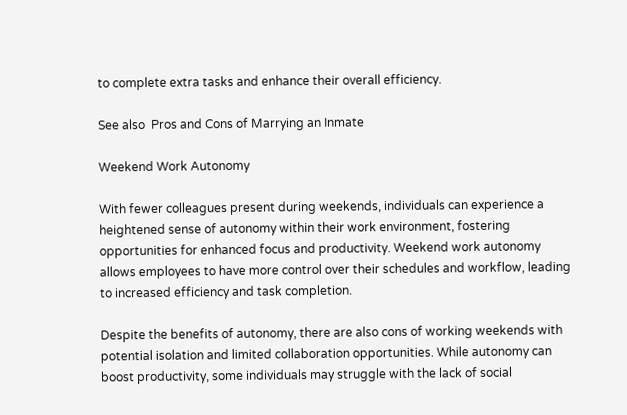to complete extra tasks and enhance their overall efficiency.

See also  Pros and Cons of Marrying an Inmate

Weekend Work Autonomy

With fewer colleagues present during weekends, individuals can experience a heightened sense of autonomy within their work environment, fostering opportunities for enhanced focus and productivity. Weekend work autonomy allows employees to have more control over their schedules and workflow, leading to increased efficiency and task completion.

Despite the benefits of autonomy, there are also cons of working weekends with potential isolation and limited collaboration opportunities. While autonomy can boost productivity, some individuals may struggle with the lack of social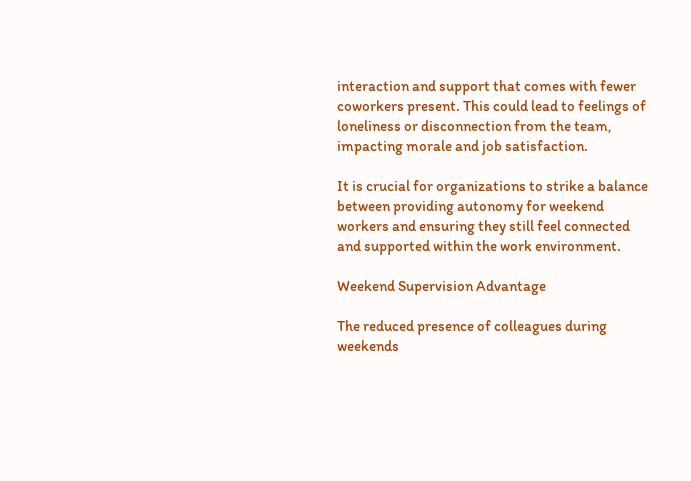interaction and support that comes with fewer coworkers present. This could lead to feelings of loneliness or disconnection from the team, impacting morale and job satisfaction.

It is crucial for organizations to strike a balance between providing autonomy for weekend workers and ensuring they still feel connected and supported within the work environment.

Weekend Supervision Advantage

The reduced presence of colleagues during weekends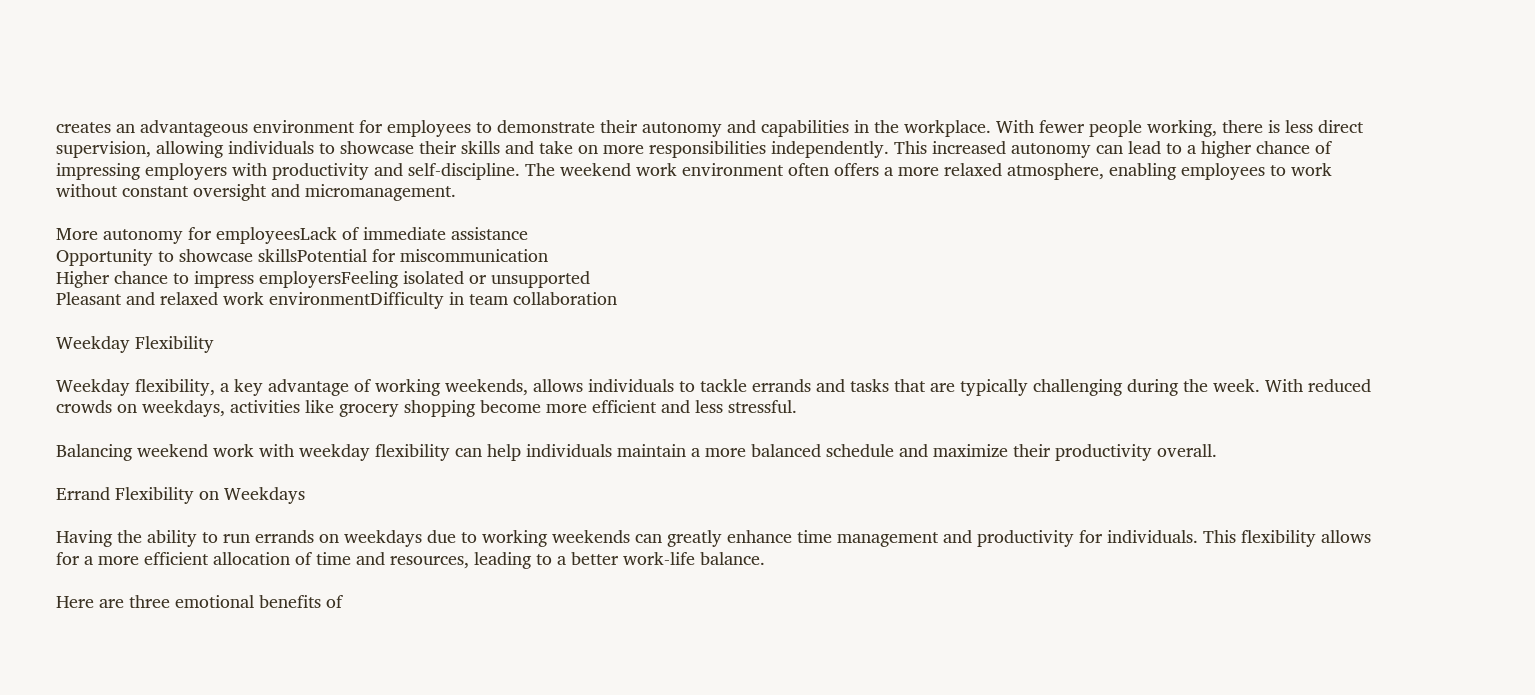creates an advantageous environment for employees to demonstrate their autonomy and capabilities in the workplace. With fewer people working, there is less direct supervision, allowing individuals to showcase their skills and take on more responsibilities independently. This increased autonomy can lead to a higher chance of impressing employers with productivity and self-discipline. The weekend work environment often offers a more relaxed atmosphere, enabling employees to work without constant oversight and micromanagement.

More autonomy for employeesLack of immediate assistance
Opportunity to showcase skillsPotential for miscommunication
Higher chance to impress employersFeeling isolated or unsupported
Pleasant and relaxed work environmentDifficulty in team collaboration

Weekday Flexibility

Weekday flexibility, a key advantage of working weekends, allows individuals to tackle errands and tasks that are typically challenging during the week. With reduced crowds on weekdays, activities like grocery shopping become more efficient and less stressful.

Balancing weekend work with weekday flexibility can help individuals maintain a more balanced schedule and maximize their productivity overall.

Errand Flexibility on Weekdays

Having the ability to run errands on weekdays due to working weekends can greatly enhance time management and productivity for individuals. This flexibility allows for a more efficient allocation of time and resources, leading to a better work-life balance.

Here are three emotional benefits of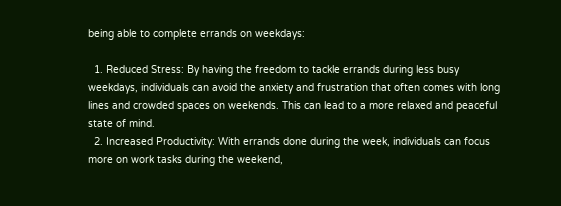being able to complete errands on weekdays:

  1. Reduced Stress: By having the freedom to tackle errands during less busy weekdays, individuals can avoid the anxiety and frustration that often comes with long lines and crowded spaces on weekends. This can lead to a more relaxed and peaceful state of mind.
  2. Increased Productivity: With errands done during the week, individuals can focus more on work tasks during the weekend,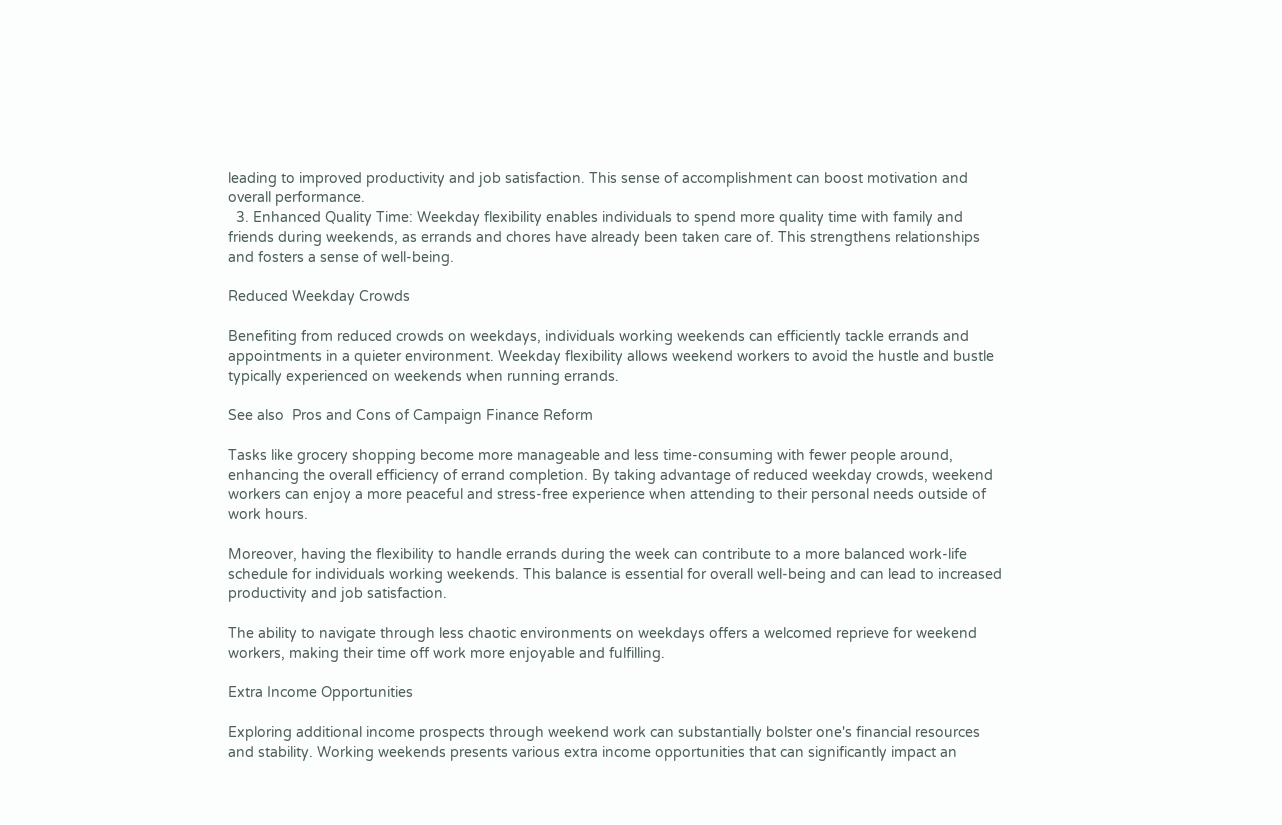leading to improved productivity and job satisfaction. This sense of accomplishment can boost motivation and overall performance.
  3. Enhanced Quality Time: Weekday flexibility enables individuals to spend more quality time with family and friends during weekends, as errands and chores have already been taken care of. This strengthens relationships and fosters a sense of well-being.

Reduced Weekday Crowds

Benefiting from reduced crowds on weekdays, individuals working weekends can efficiently tackle errands and appointments in a quieter environment. Weekday flexibility allows weekend workers to avoid the hustle and bustle typically experienced on weekends when running errands.

See also  Pros and Cons of Campaign Finance Reform

Tasks like grocery shopping become more manageable and less time-consuming with fewer people around, enhancing the overall efficiency of errand completion. By taking advantage of reduced weekday crowds, weekend workers can enjoy a more peaceful and stress-free experience when attending to their personal needs outside of work hours.

Moreover, having the flexibility to handle errands during the week can contribute to a more balanced work-life schedule for individuals working weekends. This balance is essential for overall well-being and can lead to increased productivity and job satisfaction.

The ability to navigate through less chaotic environments on weekdays offers a welcomed reprieve for weekend workers, making their time off work more enjoyable and fulfilling.

Extra Income Opportunities

Exploring additional income prospects through weekend work can substantially bolster one's financial resources and stability. Working weekends presents various extra income opportunities that can significantly impact an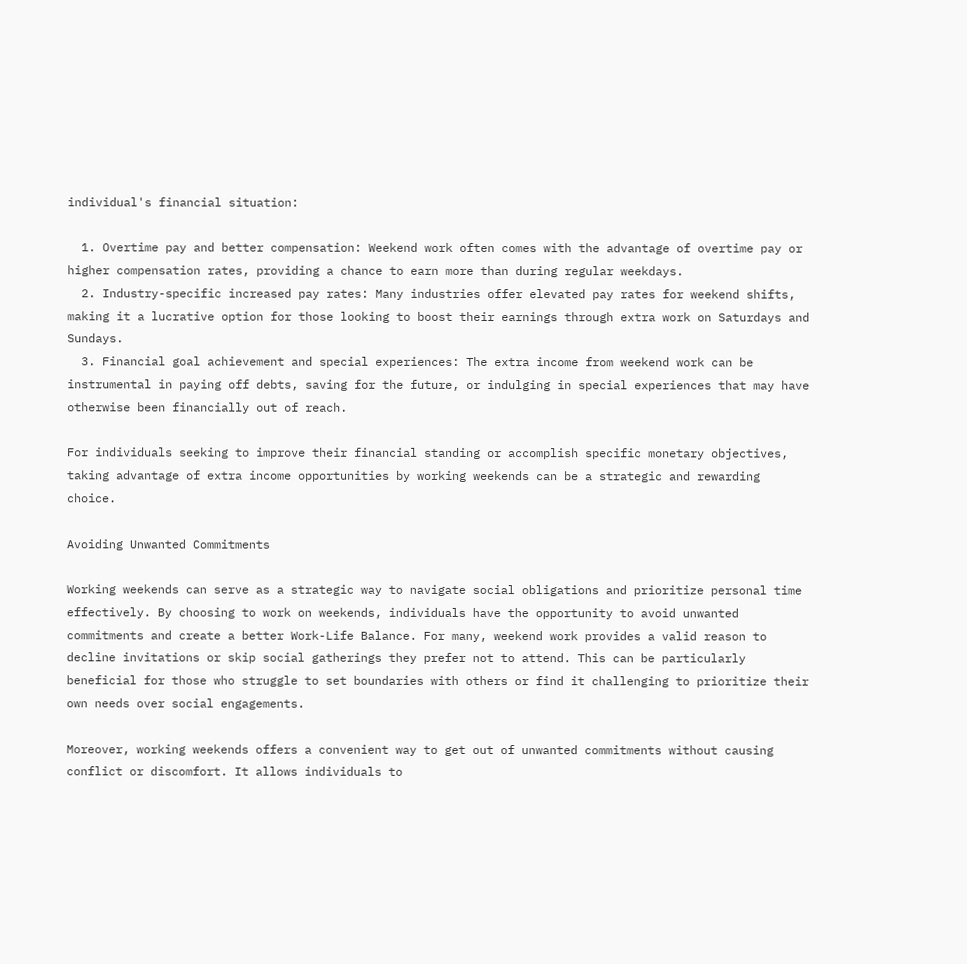individual's financial situation:

  1. Overtime pay and better compensation: Weekend work often comes with the advantage of overtime pay or higher compensation rates, providing a chance to earn more than during regular weekdays.
  2. Industry-specific increased pay rates: Many industries offer elevated pay rates for weekend shifts, making it a lucrative option for those looking to boost their earnings through extra work on Saturdays and Sundays.
  3. Financial goal achievement and special experiences: The extra income from weekend work can be instrumental in paying off debts, saving for the future, or indulging in special experiences that may have otherwise been financially out of reach.

For individuals seeking to improve their financial standing or accomplish specific monetary objectives, taking advantage of extra income opportunities by working weekends can be a strategic and rewarding choice.

Avoiding Unwanted Commitments

Working weekends can serve as a strategic way to navigate social obligations and prioritize personal time effectively. By choosing to work on weekends, individuals have the opportunity to avoid unwanted commitments and create a better Work-Life Balance. For many, weekend work provides a valid reason to decline invitations or skip social gatherings they prefer not to attend. This can be particularly beneficial for those who struggle to set boundaries with others or find it challenging to prioritize their own needs over social engagements.

Moreover, working weekends offers a convenient way to get out of unwanted commitments without causing conflict or discomfort. It allows individuals to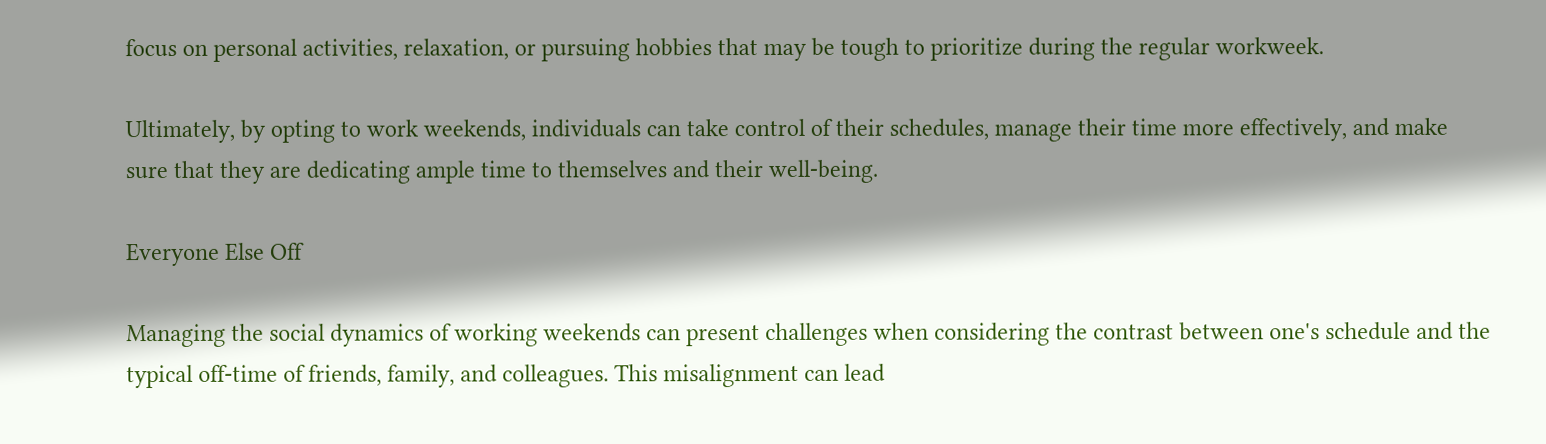focus on personal activities, relaxation, or pursuing hobbies that may be tough to prioritize during the regular workweek.

Ultimately, by opting to work weekends, individuals can take control of their schedules, manage their time more effectively, and make sure that they are dedicating ample time to themselves and their well-being.

Everyone Else Off

Managing the social dynamics of working weekends can present challenges when considering the contrast between one's schedule and the typical off-time of friends, family, and colleagues. This misalignment can lead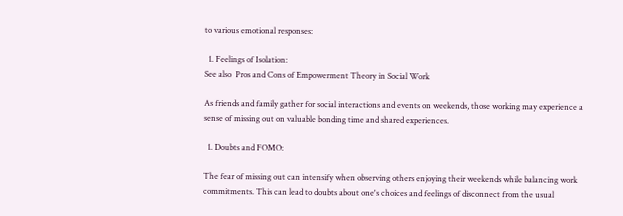to various emotional responses:

  1. Feelings of Isolation:
See also  Pros and Cons of Empowerment Theory in Social Work

As friends and family gather for social interactions and events on weekends, those working may experience a sense of missing out on valuable bonding time and shared experiences.

  1. Doubts and FOMO:

The fear of missing out can intensify when observing others enjoying their weekends while balancing work commitments. This can lead to doubts about one's choices and feelings of disconnect from the usual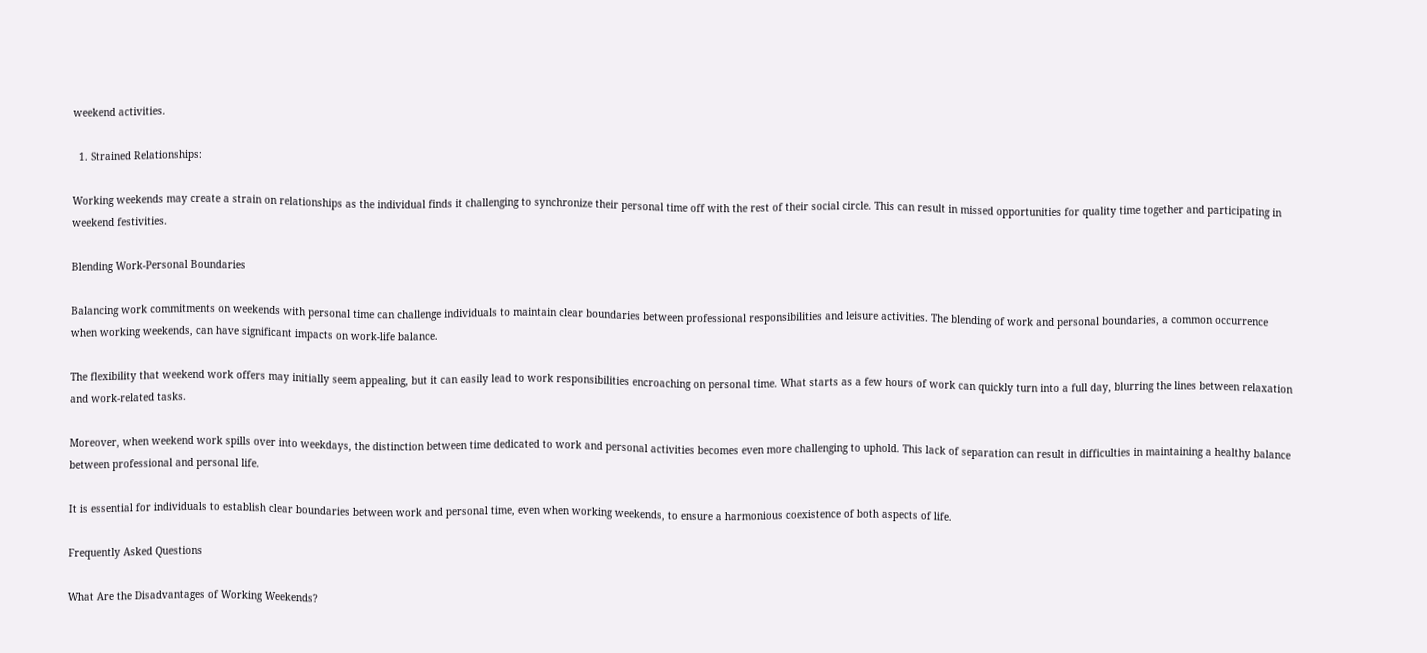weekend activities.

  1. Strained Relationships:

Working weekends may create a strain on relationships as the individual finds it challenging to synchronize their personal time off with the rest of their social circle. This can result in missed opportunities for quality time together and participating in weekend festivities.

Blending Work-Personal Boundaries

Balancing work commitments on weekends with personal time can challenge individuals to maintain clear boundaries between professional responsibilities and leisure activities. The blending of work and personal boundaries, a common occurrence when working weekends, can have significant impacts on work-life balance.

The flexibility that weekend work offers may initially seem appealing, but it can easily lead to work responsibilities encroaching on personal time. What starts as a few hours of work can quickly turn into a full day, blurring the lines between relaxation and work-related tasks.

Moreover, when weekend work spills over into weekdays, the distinction between time dedicated to work and personal activities becomes even more challenging to uphold. This lack of separation can result in difficulties in maintaining a healthy balance between professional and personal life.

It is essential for individuals to establish clear boundaries between work and personal time, even when working weekends, to ensure a harmonious coexistence of both aspects of life.

Frequently Asked Questions

What Are the Disadvantages of Working Weekends?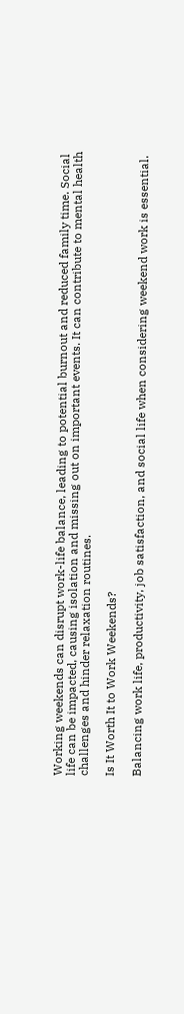Working weekends can disrupt work-life balance, leading to potential burnout and reduced family time. Social life can be impacted, causing isolation and missing out on important events. It can contribute to mental health challenges and hinder relaxation routines.

Is It Worth It to Work Weekends?

Balancing work life, productivity, job satisfaction, and social life when considering weekend work is essential.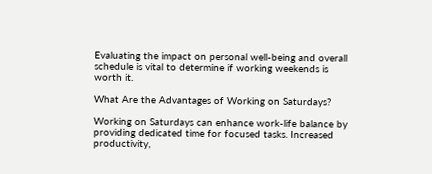Evaluating the impact on personal well-being and overall schedule is vital to determine if working weekends is worth it.

What Are the Advantages of Working on Saturdays?

Working on Saturdays can enhance work-life balance by providing dedicated time for focused tasks. Increased productivity,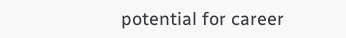potential for career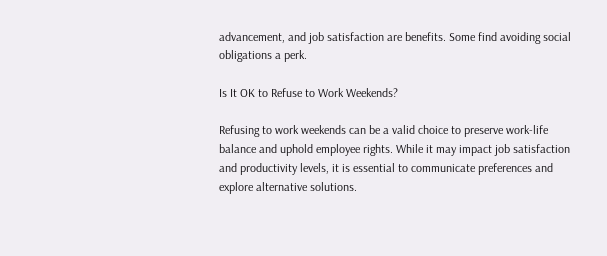advancement, and job satisfaction are benefits. Some find avoiding social obligations a perk.

Is It OK to Refuse to Work Weekends?

Refusing to work weekends can be a valid choice to preserve work-life balance and uphold employee rights. While it may impact job satisfaction and productivity levels, it is essential to communicate preferences and explore alternative solutions.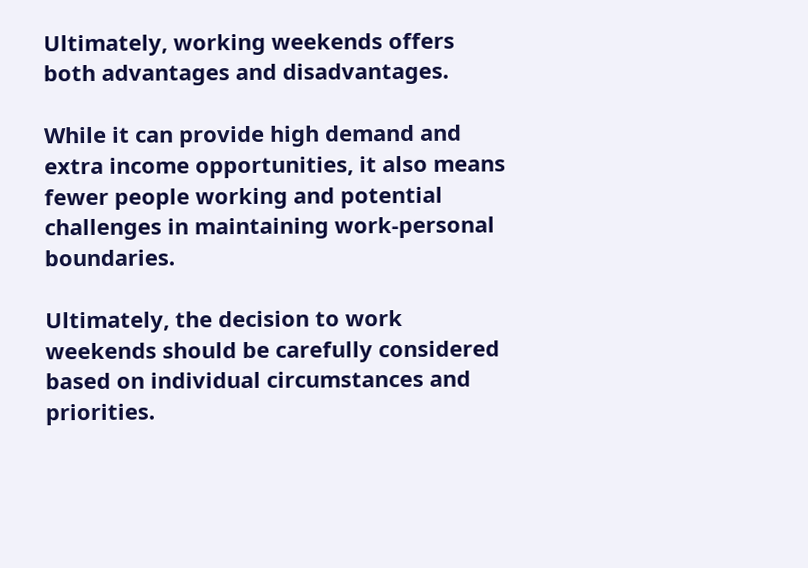Ultimately, working weekends offers both advantages and disadvantages.

While it can provide high demand and extra income opportunities, it also means fewer people working and potential challenges in maintaining work-personal boundaries.

Ultimately, the decision to work weekends should be carefully considered based on individual circumstances and priorities.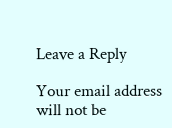Leave a Reply

Your email address will not be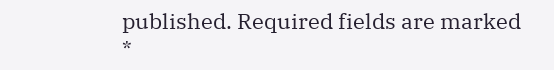published. Required fields are marked *